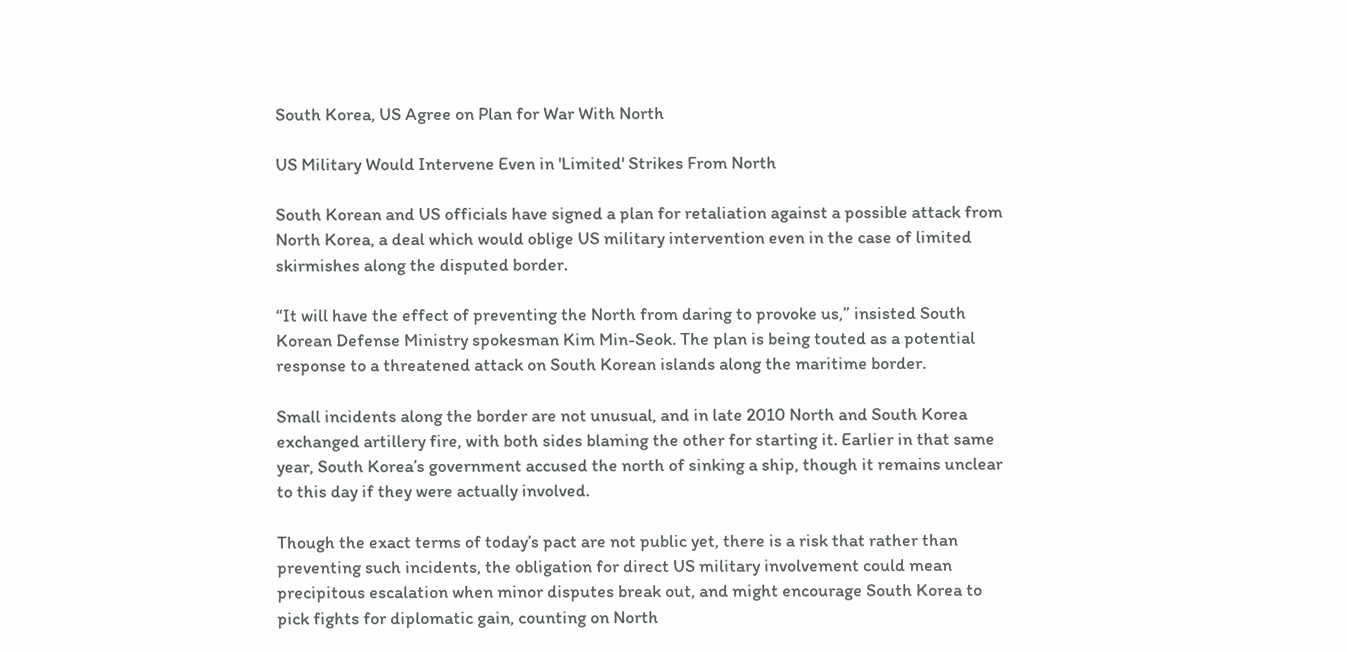South Korea, US Agree on Plan for War With North

US Military Would Intervene Even in 'Limited' Strikes From North

South Korean and US officials have signed a plan for retaliation against a possible attack from North Korea, a deal which would oblige US military intervention even in the case of limited skirmishes along the disputed border.

“It will have the effect of preventing the North from daring to provoke us,” insisted South Korean Defense Ministry spokesman Kim Min-Seok. The plan is being touted as a potential response to a threatened attack on South Korean islands along the maritime border.

Small incidents along the border are not unusual, and in late 2010 North and South Korea exchanged artillery fire, with both sides blaming the other for starting it. Earlier in that same year, South Korea’s government accused the north of sinking a ship, though it remains unclear to this day if they were actually involved.

Though the exact terms of today’s pact are not public yet, there is a risk that rather than preventing such incidents, the obligation for direct US military involvement could mean precipitous escalation when minor disputes break out, and might encourage South Korea to pick fights for diplomatic gain, counting on North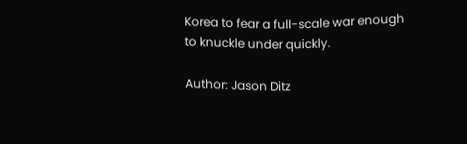Korea to fear a full-scale war enough to knuckle under quickly.

Author: Jason Ditz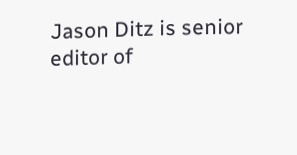Jason Ditz is senior editor of